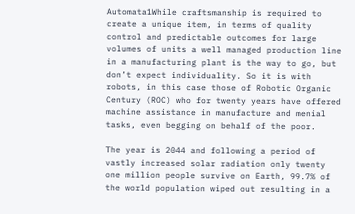Automata1While craftsmanship is required to create a unique item, in terms of quality control and predictable outcomes for large volumes of units a well managed production line in a manufacturing plant is the way to go, but don’t expect individuality. So it is with robots, in this case those of Robotic Organic Century (ROC) who for twenty years have offered machine assistance in manufacture and menial tasks, even begging on behalf of the poor.

The year is 2044 and following a period of vastly increased solar radiation only twenty one million people survive on Earth, 99.7% of the world population wiped out resulting in a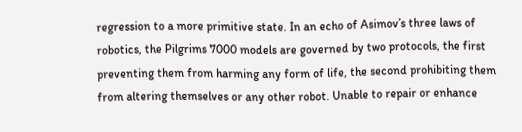regression to a more primitive state. In an echo of Asimov’s three laws of robotics, the Pilgrims 7000 models are governed by two protocols, the first preventing them from harming any form of life, the second prohibiting them from altering themselves or any other robot. Unable to repair or enhance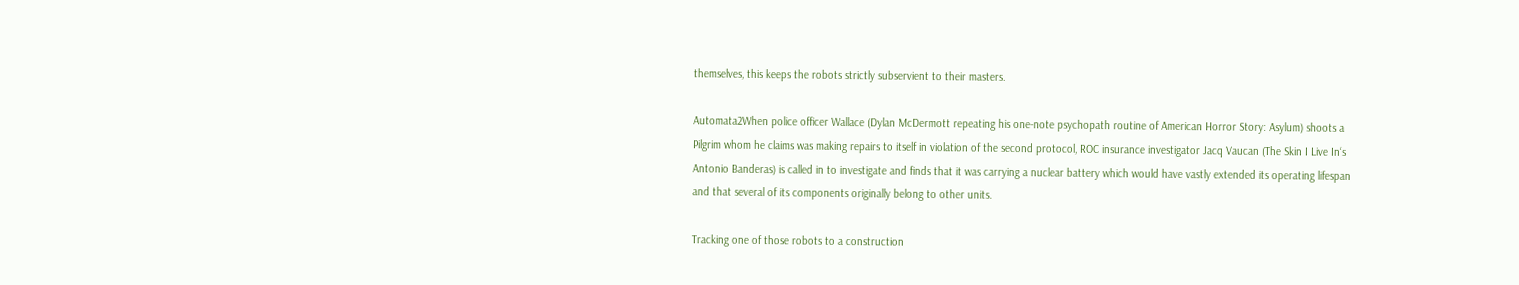themselves, this keeps the robots strictly subservient to their masters.

Automata2When police officer Wallace (Dylan McDermott repeating his one-note psychopath routine of American Horror Story: Asylum) shoots a Pilgrim whom he claims was making repairs to itself in violation of the second protocol, ROC insurance investigator Jacq Vaucan (The Skin I Live In‘s Antonio Banderas) is called in to investigate and finds that it was carrying a nuclear battery which would have vastly extended its operating lifespan and that several of its components originally belong to other units.

Tracking one of those robots to a construction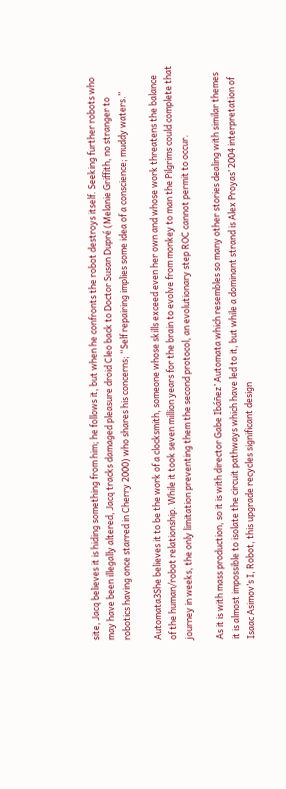site, Jacq believes it is hiding something from him; he follows it, but when he confronts the robot destroys itself. Seeking further robots who may have been illegally altered, Jacq tracks damaged pleasure droid Cleo back to Doctor Susan Dupré (Melanie Griffith, no stranger to robotics having once starred in Cherry 2000) who shares his concerns; “Self repairing implies some idea of a conscience; muddy waters.”

Automata3She believes it to be the work of a clocksmith, someone whose skills exceed even her own and whose work threatens the balance of the human/robot relationship. While it took seven million years for the brain to evolve from monkey to man the Pilgrims could complete that journey in weeks, the only limitation preventing them the second protocol, an evolutionary step ROC cannot permit to occur.

As it is with mass production, so it is with director Gabe Ibáñez’ Automata which resembles so many other stories dealing with similar themes it is almost impossible to isolate the circuit pathways which have led to it, but while a dominant strand is Alex Proyas’ 2004 interpretation of Isaac Asimov’s I, Robot, this upgrade recycles significant design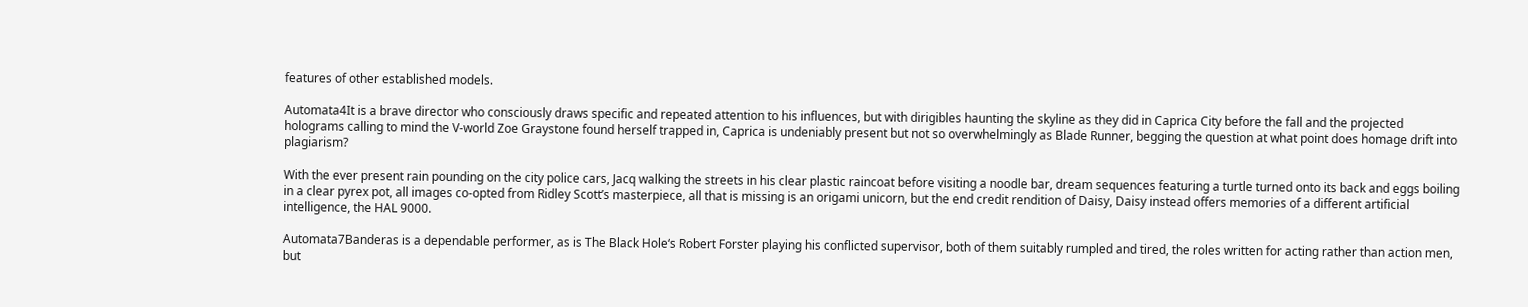features of other established models.

Automata4It is a brave director who consciously draws specific and repeated attention to his influences, but with dirigibles haunting the skyline as they did in Caprica City before the fall and the projected holograms calling to mind the V-world Zoe Graystone found herself trapped in, Caprica is undeniably present but not so overwhelmingly as Blade Runner, begging the question at what point does homage drift into plagiarism?

With the ever present rain pounding on the city police cars, Jacq walking the streets in his clear plastic raincoat before visiting a noodle bar, dream sequences featuring a turtle turned onto its back and eggs boiling in a clear pyrex pot, all images co-opted from Ridley Scott’s masterpiece, all that is missing is an origami unicorn, but the end credit rendition of Daisy, Daisy instead offers memories of a different artificial intelligence, the HAL 9000.

Automata7Banderas is a dependable performer, as is The Black Hole‘s Robert Forster playing his conflicted supervisor, both of them suitably rumpled and tired, the roles written for acting rather than action men, but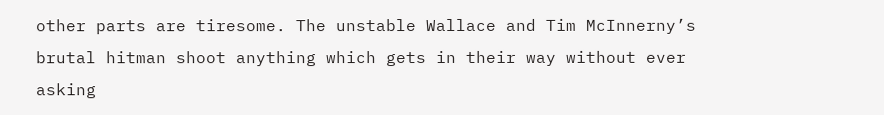other parts are tiresome. The unstable Wallace and Tim McInnerny’s brutal hitman shoot anything which gets in their way without ever asking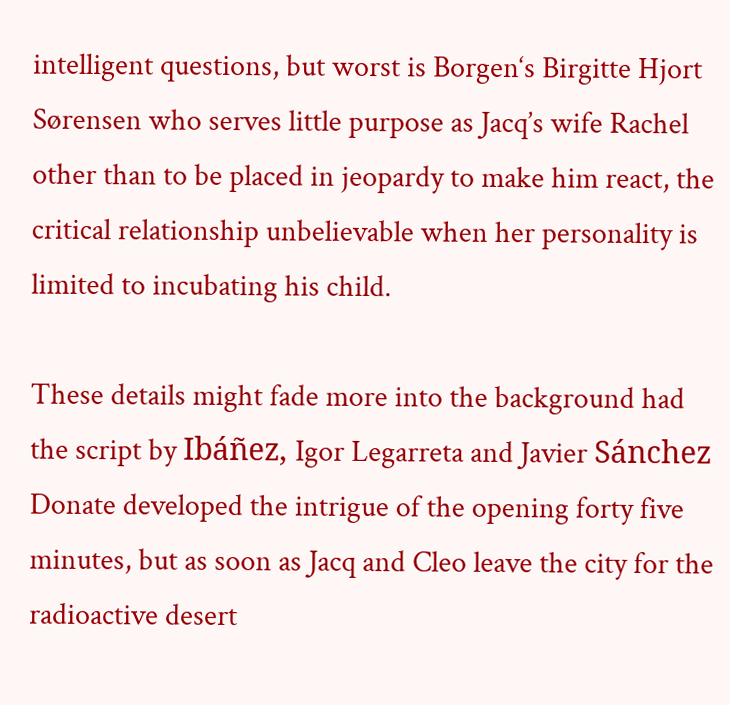intelligent questions, but worst is Borgen‘s Birgitte Hjort Sørensen who serves little purpose as Jacq’s wife Rachel other than to be placed in jeopardy to make him react, the critical relationship unbelievable when her personality is limited to incubating his child.

These details might fade more into the background had the script by Ibáñez, Igor Legarreta and Javier Sánchez Donate developed the intrigue of the opening forty five minutes, but as soon as Jacq and Cleo leave the city for the radioactive desert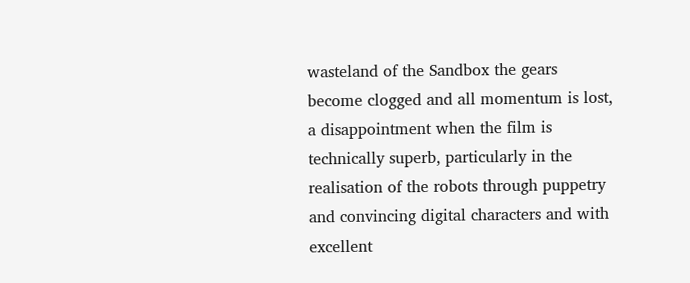wasteland of the Sandbox the gears become clogged and all momentum is lost, a disappointment when the film is technically superb, particularly in the realisation of the robots through puppetry and convincing digital characters and with excellent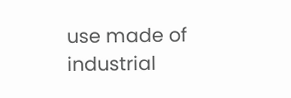use made of industrial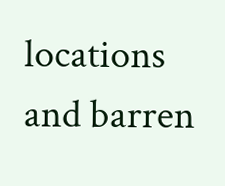locations and barren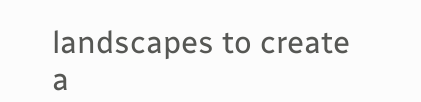landscapes to create a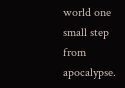world one small step from apocalypse.